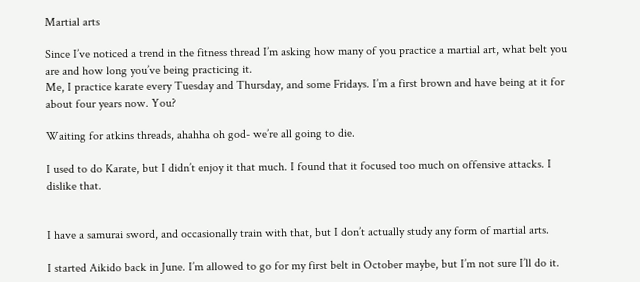Martial arts

Since I’ve noticed a trend in the fitness thread I’m asking how many of you practice a martial art, what belt you are and how long you’ve being practicing it.
Me, I practice karate every Tuesday and Thursday, and some Fridays. I’m a first brown and have being at it for about four years now. You?

Waiting for atkins threads, ahahha oh god- we’re all going to die.

I used to do Karate, but I didn’t enjoy it that much. I found that it focused too much on offensive attacks. I dislike that.


I have a samurai sword, and occasionally train with that, but I don’t actually study any form of martial arts.

I started Aikido back in June. I’m allowed to go for my first belt in October maybe, but I’m not sure I’ll do it.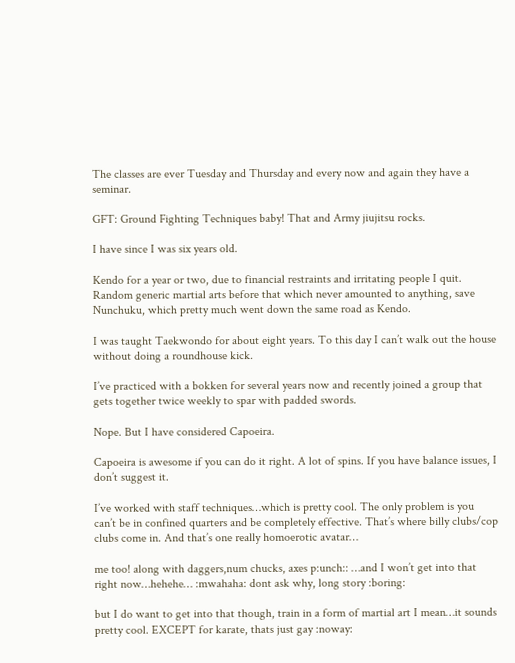The classes are ever Tuesday and Thursday and every now and again they have a seminar.

GFT: Ground Fighting Techniques baby! That and Army jiujitsu rocks.

I have since I was six years old.

Kendo for a year or two, due to financial restraints and irritating people I quit. Random generic martial arts before that which never amounted to anything, save Nunchuku, which pretty much went down the same road as Kendo.

I was taught Taekwondo for about eight years. To this day I can’t walk out the house without doing a roundhouse kick.

I’ve practiced with a bokken for several years now and recently joined a group that gets together twice weekly to spar with padded swords.

Nope. But I have considered Capoeira.

Capoeira is awesome if you can do it right. A lot of spins. If you have balance issues, I don’t suggest it.

I’ve worked with staff techniques…which is pretty cool. The only problem is you can’t be in confined quarters and be completely effective. That’s where billy clubs/cop clubs come in. And that’s one really homoerotic avatar…

me too! along with daggers,num chucks, axes p:unch:: …and I won’t get into that right now…hehehe… :mwahaha: dont ask why, long story :boring:

but I do want to get into that though, train in a form of martial art I mean…it sounds pretty cool. EXCEPT for karate, thats just gay :noway: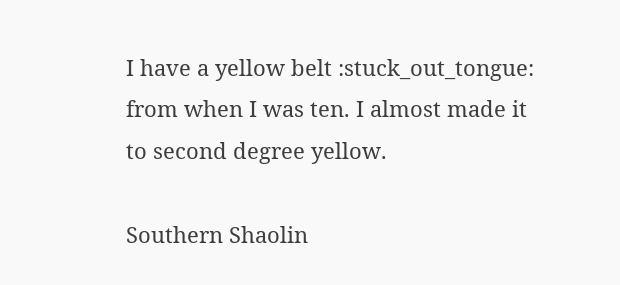I have a yellow belt :stuck_out_tongue: from when I was ten. I almost made it to second degree yellow.

Southern Shaolin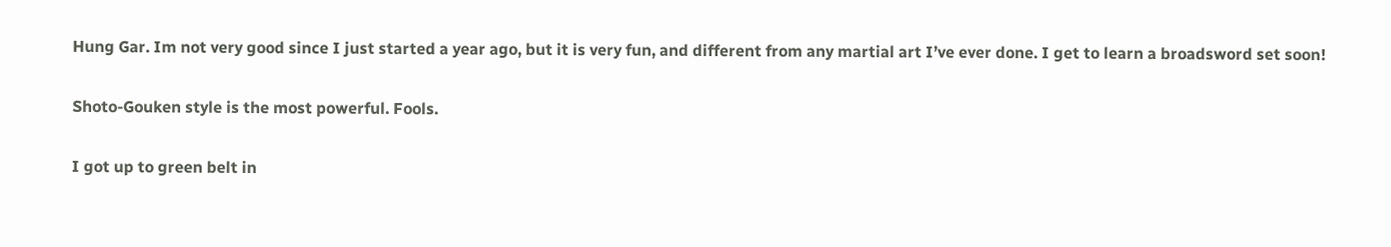Hung Gar. Im not very good since I just started a year ago, but it is very fun, and different from any martial art I’ve ever done. I get to learn a broadsword set soon!

Shoto-Gouken style is the most powerful. Fools.

I got up to green belt in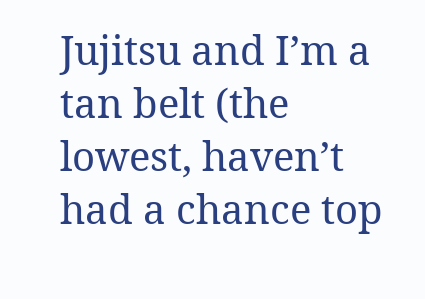Jujitsu and I’m a tan belt (the lowest, haven’t had a chance top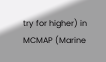try for higher) in MCMAP (Marine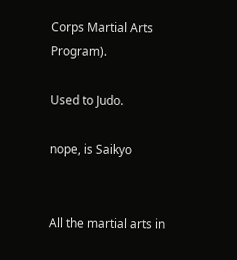Corps Martial Arts Program).

Used to Judo.

nope, is Saikyo


All the martial arts in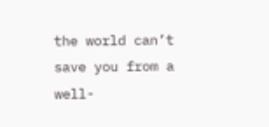the world can’t save you from a well-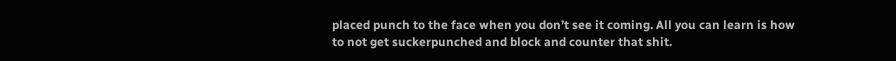placed punch to the face when you don’t see it coming. All you can learn is how to not get suckerpunched and block and counter that shit.